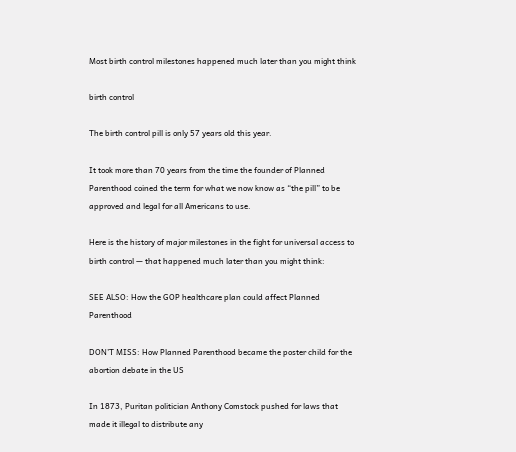Most birth control milestones happened much later than you might think

birth control

The birth control pill is only 57 years old this year.

It took more than 70 years from the time the founder of Planned Parenthood coined the term for what we now know as “the pill” to be approved and legal for all Americans to use.

Here is the history of major milestones in the fight for universal access to birth control — that happened much later than you might think:

SEE ALSO: How the GOP healthcare plan could affect Planned Parenthood

DON’T MISS: How Planned Parenthood became the poster child for the abortion debate in the US

In 1873, Puritan politician Anthony Comstock pushed for laws that made it illegal to distribute any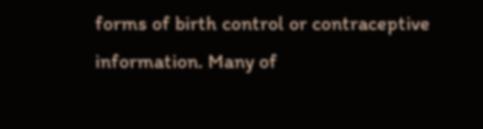forms of birth control or contraceptive information. Many of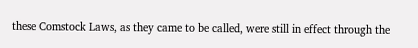these Comstock Laws, as they came to be called, were still in effect through the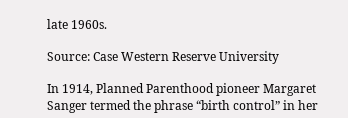late 1960s.

Source: Case Western Reserve University

In 1914, Planned Parenthood pioneer Margaret Sanger termed the phrase “birth control” in her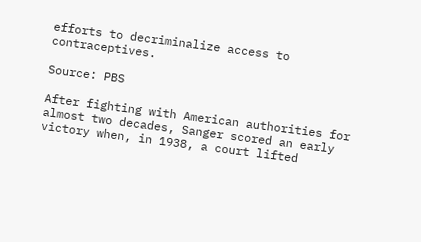efforts to decriminalize access to contraceptives.

Source: PBS

After fighting with American authorities for almost two decades, Sanger scored an early victory when, in 1938, a court lifted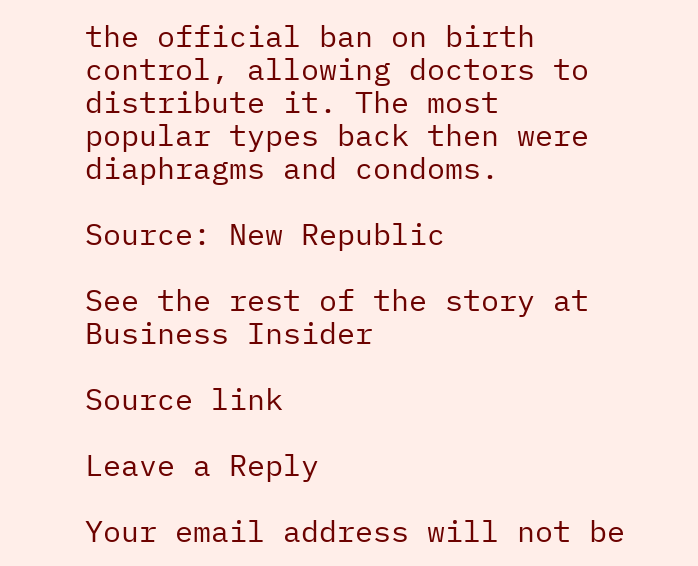the official ban on birth control, allowing doctors to distribute it. The most popular types back then were diaphragms and condoms.

Source: New Republic

See the rest of the story at Business Insider

Source link

Leave a Reply

Your email address will not be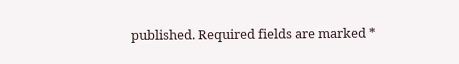published. Required fields are marked *